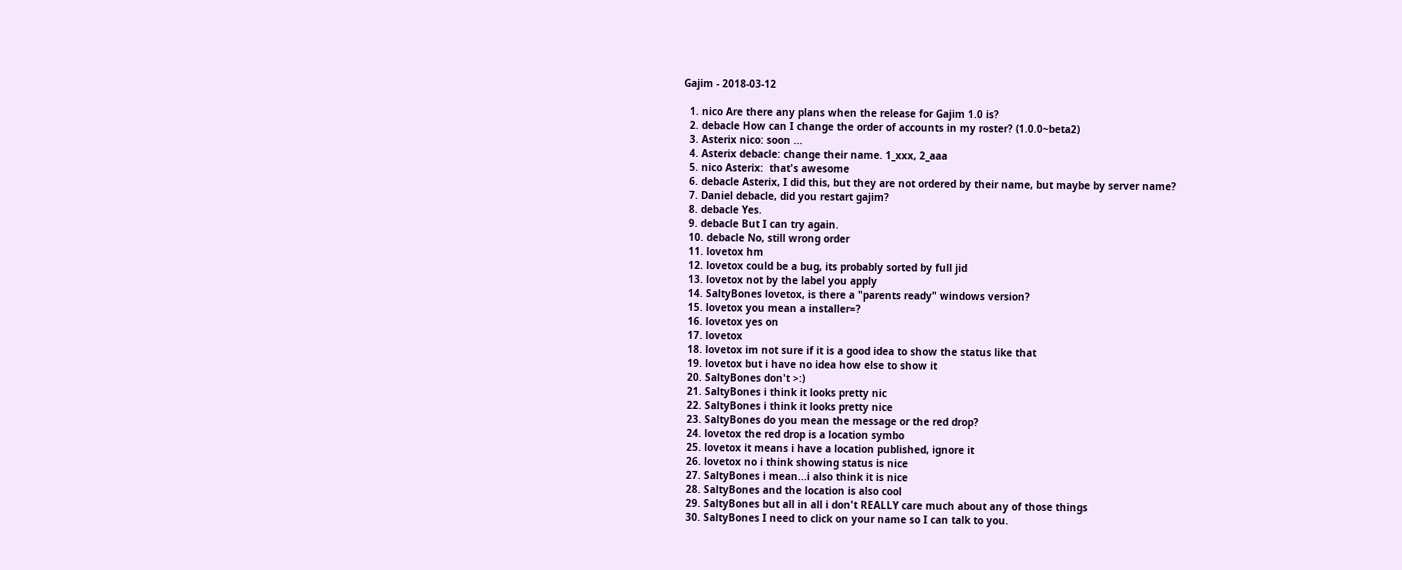Gajim - 2018-03-12

  1. nico Are there any plans when the release for Gajim 1.0 is?
  2. debacle How can I change the order of accounts in my roster? (1.0.0~beta2)
  3. Asterix nico: soon ...
  4. Asterix debacle: change their name. 1_xxx, 2_aaa
  5. nico Asterix:  that's awesome
  6. debacle Asterix, I did this, but they are not ordered by their name, but maybe by server name?
  7. Daniel debacle, did you restart gajim?
  8. debacle Yes.
  9. debacle But I can try again.
  10. debacle No, still wrong order
  11. lovetox hm
  12. lovetox could be a bug, its probably sorted by full jid
  13. lovetox not by the label you apply
  14. SaltyBones lovetox, is there a "parents ready" windows version?
  15. lovetox you mean a installer=?
  16. lovetox yes on
  17. lovetox
  18. lovetox im not sure if it is a good idea to show the status like that
  19. lovetox but i have no idea how else to show it
  20. SaltyBones don't >:)
  21. SaltyBones i think it looks pretty nic
  22. SaltyBones i think it looks pretty nice
  23. SaltyBones do you mean the message or the red drop?
  24. lovetox the red drop is a location symbo
  25. lovetox it means i have a location published, ignore it
  26. lovetox no i think showing status is nice
  27. SaltyBones i mean...i also think it is nice
  28. SaltyBones and the location is also cool
  29. SaltyBones but all in all i don't REALLY care much about any of those things
  30. SaltyBones I need to click on your name so I can talk to you.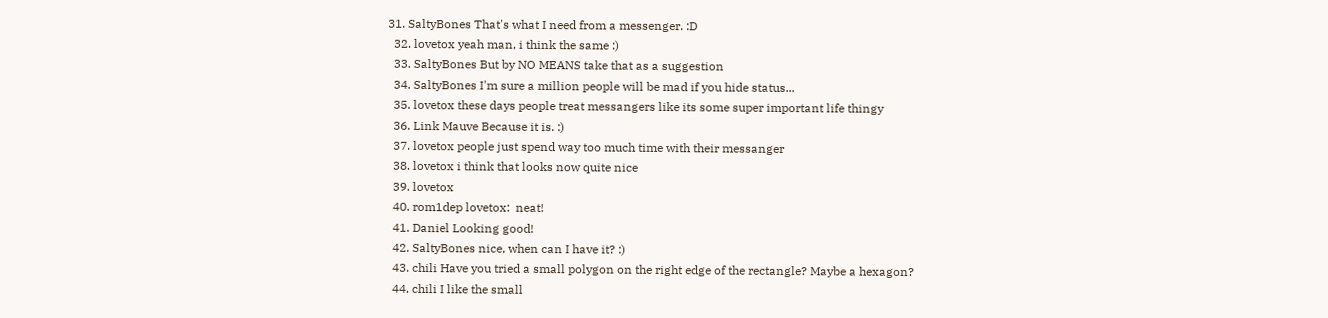31. SaltyBones That's what I need from a messenger. :D
  32. lovetox yeah man, i think the same :)
  33. SaltyBones But by NO MEANS take that as a suggestion
  34. SaltyBones I'm sure a million people will be mad if you hide status...
  35. lovetox these days people treat messangers like its some super important life thingy
  36. Link Mauve Because it is. :)
  37. lovetox people just spend way too much time with their messanger
  38. lovetox i think that looks now quite nice
  39. lovetox
  40. rom1dep lovetox:  neat!
  41. Daniel Looking good!
  42. SaltyBones nice, when can I have it? :)
  43. chili Have you tried a small polygon on the right edge of the rectangle? Maybe a hexagon?
  44. chili I like the small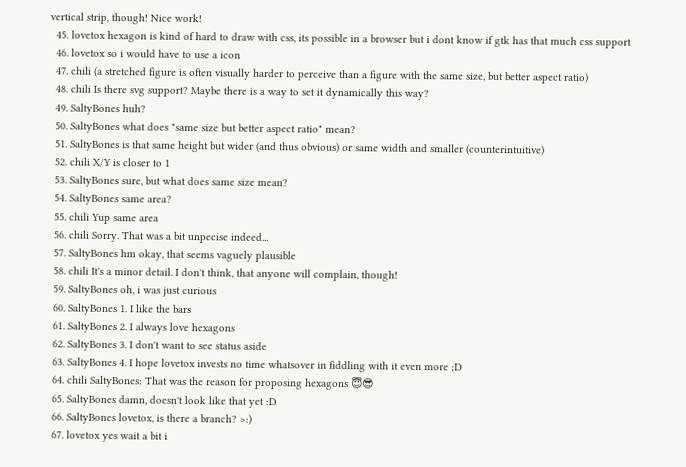vertical strip, though! Nice work!
  45. lovetox hexagon is kind of hard to draw with css, its possible in a browser but i dont know if gtk has that much css support
  46. lovetox so i would have to use a icon
  47. chili (a stretched figure is often visually harder to perceive than a figure with the same size, but better aspect ratio)
  48. chili Is there svg support? Maybe there is a way to set it dynamically this way?
  49. SaltyBones huh?
  50. SaltyBones what does "same size but better aspect ratio" mean?
  51. SaltyBones is that same height but wider (and thus obvious) or same width and smaller (counterintuitive)
  52. chili X/Y is closer to 1
  53. SaltyBones sure, but what does same size mean?
  54. SaltyBones same area?
  55. chili Yup same area
  56. chili Sorry. That was a bit unpecise indeed...
  57. SaltyBones hm okay, that seems vaguely plausible
  58. chili It's a minor detail. I don't think, that anyone will complain, though!
  59. SaltyBones oh, i was just curious
  60. SaltyBones 1. I like the bars
  61. SaltyBones 2. I always love hexagons
  62. SaltyBones 3. I don't want to see status aside
  63. SaltyBones 4. I hope lovetox invests no time whatsover in fiddling with it even more ;D
  64. chili SaltyBones: That was the reason for proposing hexagons 😇😎
  65. SaltyBones damn, doesn't look like that yet :D
  66. SaltyBones lovetox, is there a branch? >:)
  67. lovetox yes wait a bit i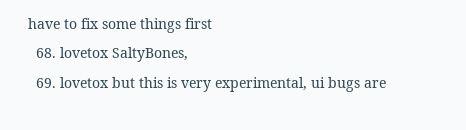have to fix some things first
  68. lovetox SaltyBones,
  69. lovetox but this is very experimental, ui bugs are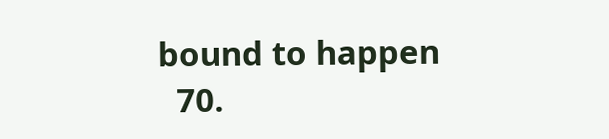bound to happen
  70.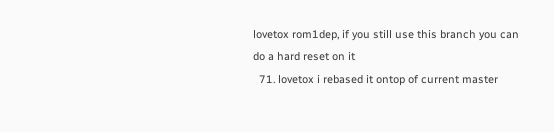lovetox rom1dep, if you still use this branch you can do a hard reset on it
  71. lovetox i rebased it ontop of current master